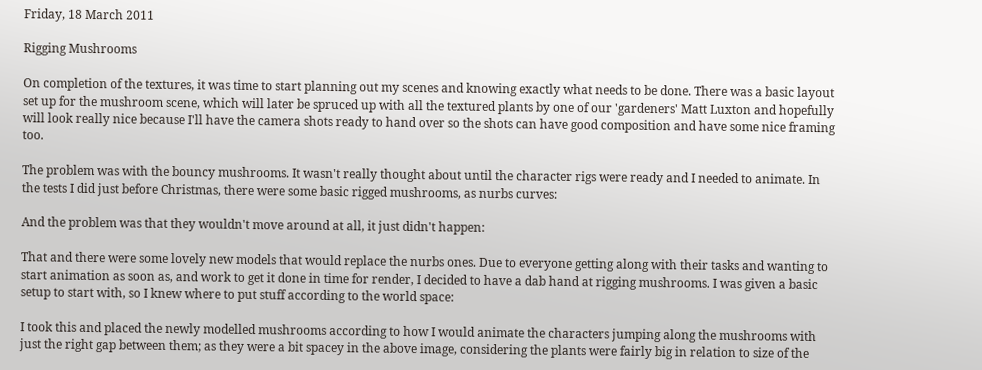Friday, 18 March 2011

Rigging Mushrooms

On completion of the textures, it was time to start planning out my scenes and knowing exactly what needs to be done. There was a basic layout set up for the mushroom scene, which will later be spruced up with all the textured plants by one of our 'gardeners' Matt Luxton and hopefully will look really nice because I'll have the camera shots ready to hand over so the shots can have good composition and have some nice framing too.

The problem was with the bouncy mushrooms. It wasn't really thought about until the character rigs were ready and I needed to animate. In the tests I did just before Christmas, there were some basic rigged mushrooms, as nurbs curves:

And the problem was that they wouldn't move around at all, it just didn't happen:

That and there were some lovely new models that would replace the nurbs ones. Due to everyone getting along with their tasks and wanting to start animation as soon as, and work to get it done in time for render, I decided to have a dab hand at rigging mushrooms. I was given a basic setup to start with, so I knew where to put stuff according to the world space:

I took this and placed the newly modelled mushrooms according to how I would animate the characters jumping along the mushrooms with just the right gap between them; as they were a bit spacey in the above image, considering the plants were fairly big in relation to size of the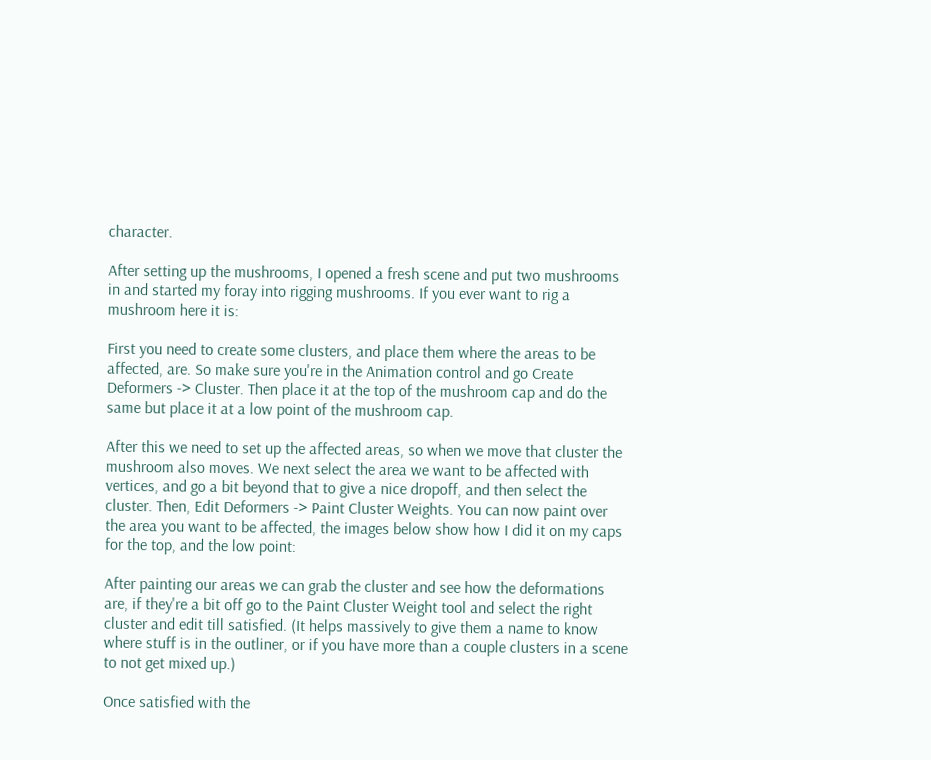character.

After setting up the mushrooms, I opened a fresh scene and put two mushrooms in and started my foray into rigging mushrooms. If you ever want to rig a mushroom here it is:

First you need to create some clusters, and place them where the areas to be affected, are. So make sure you're in the Animation control and go Create Deformers -> Cluster. Then place it at the top of the mushroom cap and do the same but place it at a low point of the mushroom cap.

After this we need to set up the affected areas, so when we move that cluster the mushroom also moves. We next select the area we want to be affected with vertices, and go a bit beyond that to give a nice dropoff, and then select the cluster. Then, Edit Deformers -> Paint Cluster Weights. You can now paint over the area you want to be affected, the images below show how I did it on my caps for the top, and the low point:

After painting our areas we can grab the cluster and see how the deformations are, if they're a bit off go to the Paint Cluster Weight tool and select the right cluster and edit till satisfied. (It helps massively to give them a name to know where stuff is in the outliner, or if you have more than a couple clusters in a scene to not get mixed up.)

Once satisfied with the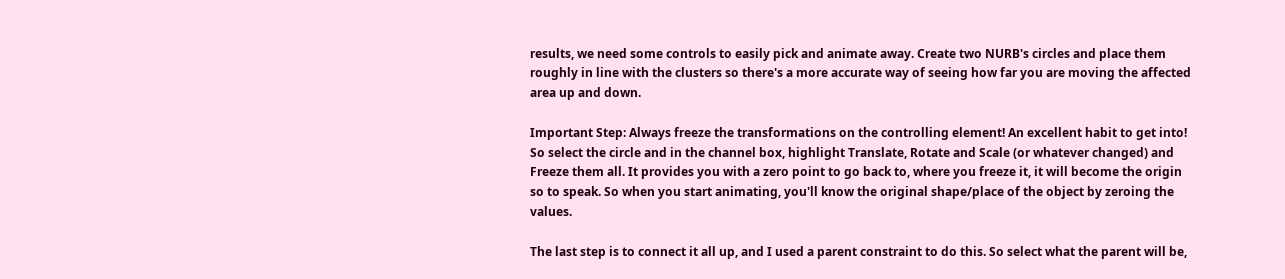results, we need some controls to easily pick and animate away. Create two NURB's circles and place them roughly in line with the clusters so there's a more accurate way of seeing how far you are moving the affected area up and down.

Important Step: Always freeze the transformations on the controlling element! An excellent habit to get into! So select the circle and in the channel box, highlight Translate, Rotate and Scale (or whatever changed) and Freeze them all. It provides you with a zero point to go back to, where you freeze it, it will become the origin so to speak. So when you start animating, you'll know the original shape/place of the object by zeroing the values.

The last step is to connect it all up, and I used a parent constraint to do this. So select what the parent will be,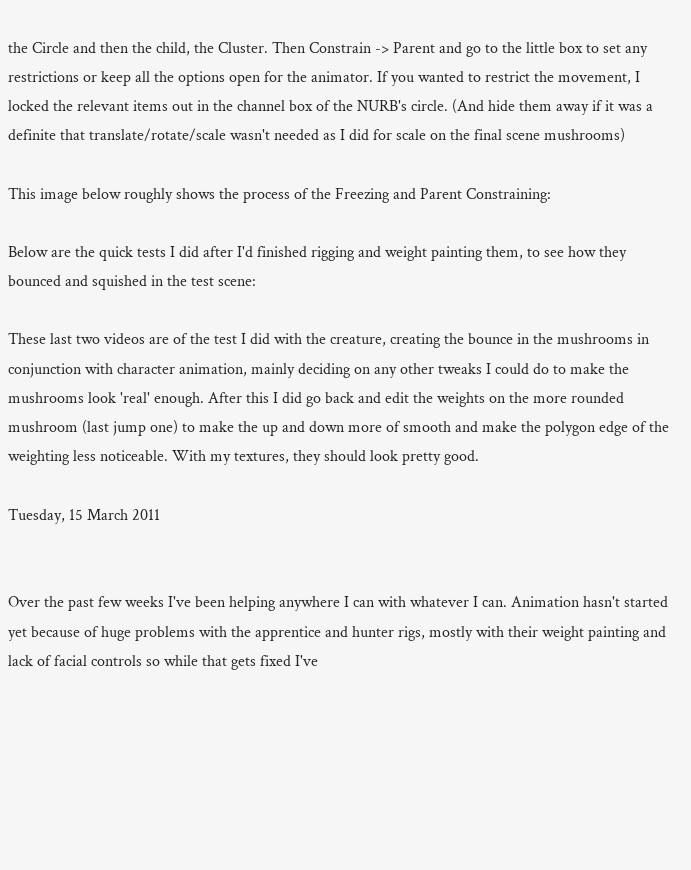the Circle and then the child, the Cluster. Then Constrain -> Parent and go to the little box to set any restrictions or keep all the options open for the animator. If you wanted to restrict the movement, I locked the relevant items out in the channel box of the NURB's circle. (And hide them away if it was a definite that translate/rotate/scale wasn't needed as I did for scale on the final scene mushrooms)

This image below roughly shows the process of the Freezing and Parent Constraining:

Below are the quick tests I did after I'd finished rigging and weight painting them, to see how they bounced and squished in the test scene:

These last two videos are of the test I did with the creature, creating the bounce in the mushrooms in conjunction with character animation, mainly deciding on any other tweaks I could do to make the mushrooms look 'real' enough. After this I did go back and edit the weights on the more rounded mushroom (last jump one) to make the up and down more of smooth and make the polygon edge of the weighting less noticeable. With my textures, they should look pretty good.

Tuesday, 15 March 2011


Over the past few weeks I've been helping anywhere I can with whatever I can. Animation hasn't started yet because of huge problems with the apprentice and hunter rigs, mostly with their weight painting and lack of facial controls so while that gets fixed I've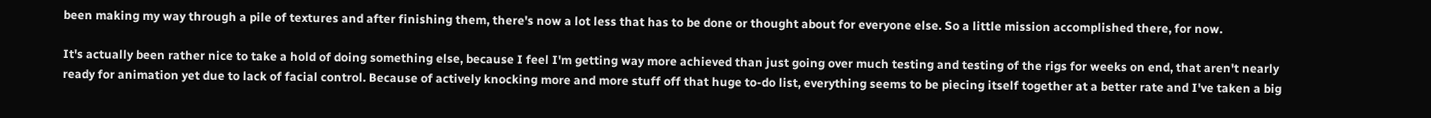been making my way through a pile of textures and after finishing them, there's now a lot less that has to be done or thought about for everyone else. So a little mission accomplished there, for now.

It's actually been rather nice to take a hold of doing something else, because I feel I'm getting way more achieved than just going over much testing and testing of the rigs for weeks on end, that aren't nearly ready for animation yet due to lack of facial control. Because of actively knocking more and more stuff off that huge to-do list, everything seems to be piecing itself together at a better rate and I've taken a big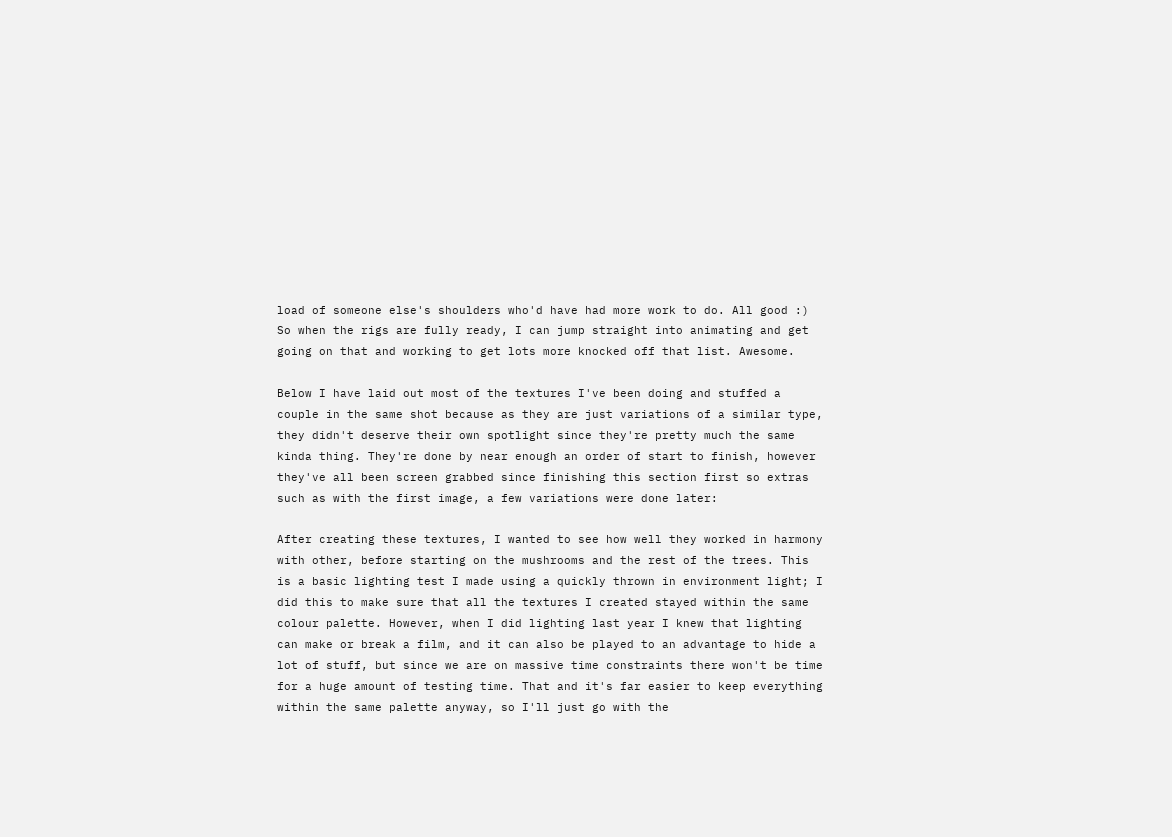load of someone else's shoulders who'd have had more work to do. All good :) So when the rigs are fully ready, I can jump straight into animating and get going on that and working to get lots more knocked off that list. Awesome.

Below I have laid out most of the textures I've been doing and stuffed a couple in the same shot because as they are just variations of a similar type, they didn't deserve their own spotlight since they're pretty much the same kinda thing. They're done by near enough an order of start to finish, however they've all been screen grabbed since finishing this section first so extras such as with the first image, a few variations were done later:

After creating these textures, I wanted to see how well they worked in harmony with other, before starting on the mushrooms and the rest of the trees. This is a basic lighting test I made using a quickly thrown in environment light; I did this to make sure that all the textures I created stayed within the same colour palette. However, when I did lighting last year I knew that lighting can make or break a film, and it can also be played to an advantage to hide a lot of stuff, but since we are on massive time constraints there won't be time for a huge amount of testing time. That and it's far easier to keep everything within the same palette anyway, so I'll just go with the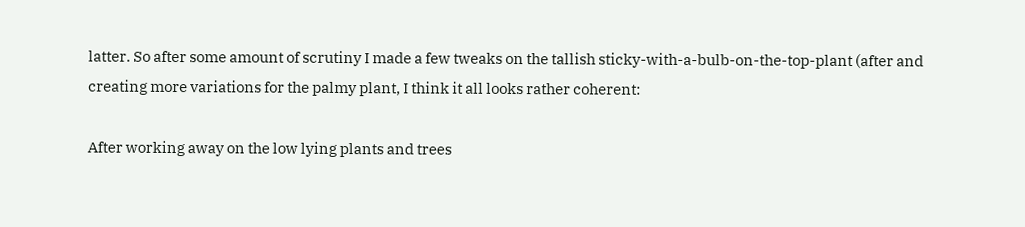latter. So after some amount of scrutiny I made a few tweaks on the tallish sticky-with-a-bulb-on-the-top-plant (after and creating more variations for the palmy plant, I think it all looks rather coherent:

After working away on the low lying plants and trees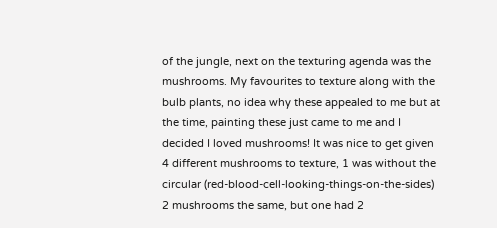of the jungle, next on the texturing agenda was the mushrooms. My favourites to texture along with the bulb plants, no idea why these appealed to me but at the time, painting these just came to me and I decided I loved mushrooms! It was nice to get given 4 different mushrooms to texture, 1 was without the circular (red-blood-cell-looking-things-on-the-sides) 2 mushrooms the same, but one had 2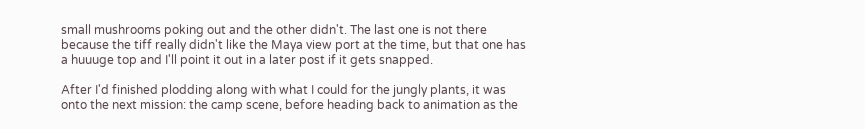small mushrooms poking out and the other didn't. The last one is not there because the tiff really didn't like the Maya view port at the time, but that one has a huuuge top and I'll point it out in a later post if it gets snapped.

After I'd finished plodding along with what I could for the jungly plants, it was onto the next mission: the camp scene, before heading back to animation as the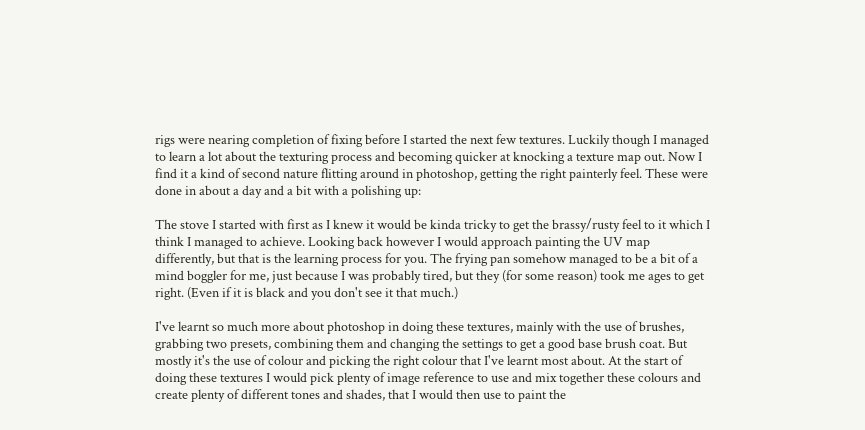rigs were nearing completion of fixing before I started the next few textures. Luckily though I managed to learn a lot about the texturing process and becoming quicker at knocking a texture map out. Now I find it a kind of second nature flitting around in photoshop, getting the right painterly feel. These were done in about a day and a bit with a polishing up:

The stove I started with first as I knew it would be kinda tricky to get the brassy/rusty feel to it which I think I managed to achieve. Looking back however I would approach painting the UV map differently, but that is the learning process for you. The frying pan somehow managed to be a bit of a mind boggler for me, just because I was probably tired, but they (for some reason) took me ages to get right. (Even if it is black and you don't see it that much.)

I've learnt so much more about photoshop in doing these textures, mainly with the use of brushes, grabbing two presets, combining them and changing the settings to get a good base brush coat. But mostly it's the use of colour and picking the right colour that I've learnt most about. At the start of doing these textures I would pick plenty of image reference to use and mix together these colours and create plenty of different tones and shades, that I would then use to paint the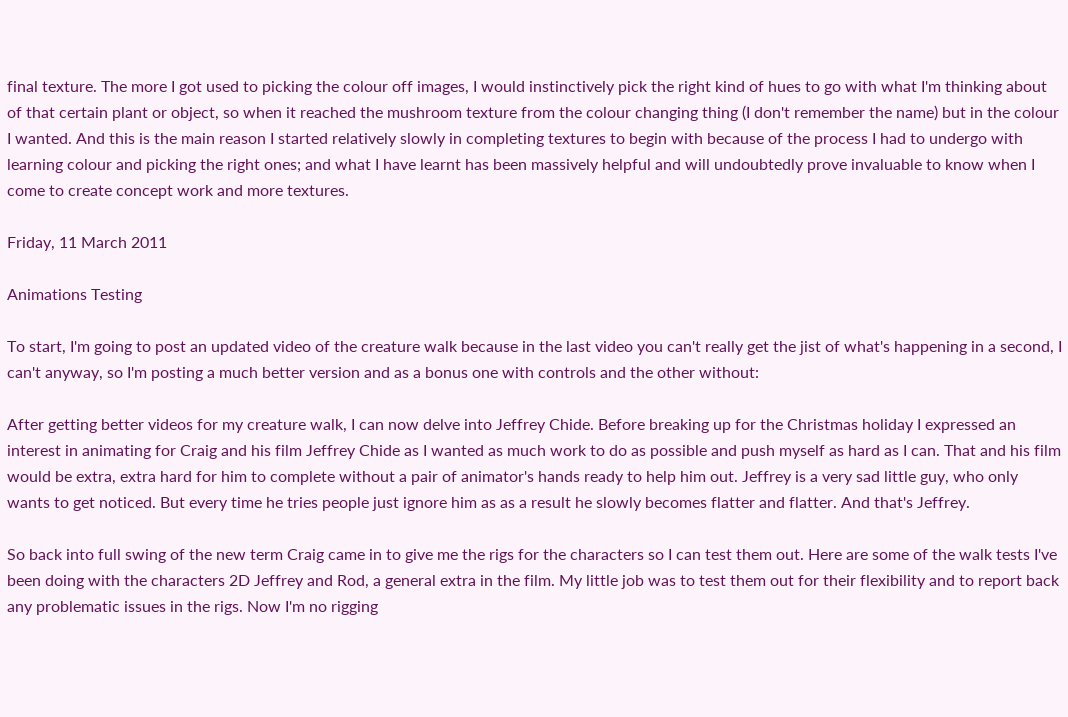final texture. The more I got used to picking the colour off images, I would instinctively pick the right kind of hues to go with what I'm thinking about of that certain plant or object, so when it reached the mushroom texture from the colour changing thing (I don't remember the name) but in the colour I wanted. And this is the main reason I started relatively slowly in completing textures to begin with because of the process I had to undergo with learning colour and picking the right ones; and what I have learnt has been massively helpful and will undoubtedly prove invaluable to know when I come to create concept work and more textures.

Friday, 11 March 2011

Animations Testing

To start, I'm going to post an updated video of the creature walk because in the last video you can't really get the jist of what's happening in a second, I can't anyway, so I'm posting a much better version and as a bonus one with controls and the other without:

After getting better videos for my creature walk, I can now delve into Jeffrey Chide. Before breaking up for the Christmas holiday I expressed an interest in animating for Craig and his film Jeffrey Chide as I wanted as much work to do as possible and push myself as hard as I can. That and his film would be extra, extra hard for him to complete without a pair of animator's hands ready to help him out. Jeffrey is a very sad little guy, who only wants to get noticed. But every time he tries people just ignore him as as a result he slowly becomes flatter and flatter. And that's Jeffrey.

So back into full swing of the new term Craig came in to give me the rigs for the characters so I can test them out. Here are some of the walk tests I've been doing with the characters 2D Jeffrey and Rod, a general extra in the film. My little job was to test them out for their flexibility and to report back any problematic issues in the rigs. Now I'm no rigging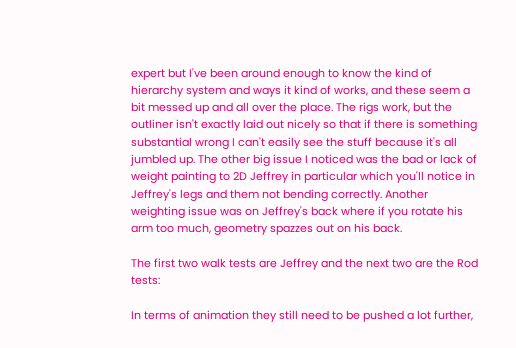expert but I've been around enough to know the kind of hierarchy system and ways it kind of works, and these seem a bit messed up and all over the place. The rigs work, but the outliner isn't exactly laid out nicely so that if there is something substantial wrong I can't easily see the stuff because it's all jumbled up. The other big issue I noticed was the bad or lack of weight painting to 2D Jeffrey in particular which you'll notice in Jeffrey's legs and them not bending correctly. Another weighting issue was on Jeffrey's back where if you rotate his arm too much, geometry spazzes out on his back.

The first two walk tests are Jeffrey and the next two are the Rod tests:

In terms of animation they still need to be pushed a lot further,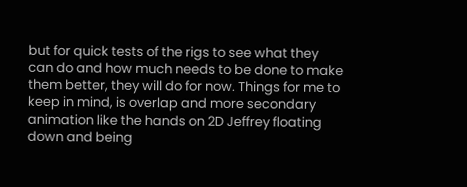but for quick tests of the rigs to see what they can do and how much needs to be done to make them better, they will do for now. Things for me to keep in mind, is overlap and more secondary animation like the hands on 2D Jeffrey floating down and being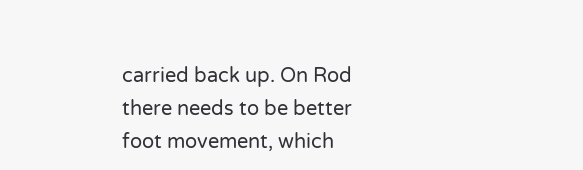carried back up. On Rod there needs to be better foot movement, which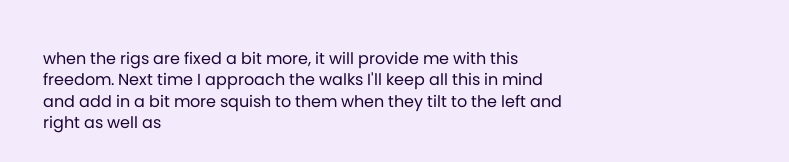when the rigs are fixed a bit more, it will provide me with this freedom. Next time I approach the walks I'll keep all this in mind and add in a bit more squish to them when they tilt to the left and right as well as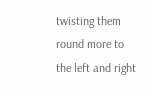twisting them round more to the left and right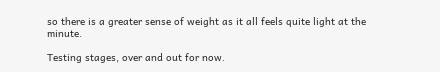so there is a greater sense of weight as it all feels quite light at the minute.

Testing stages, over and out for now.